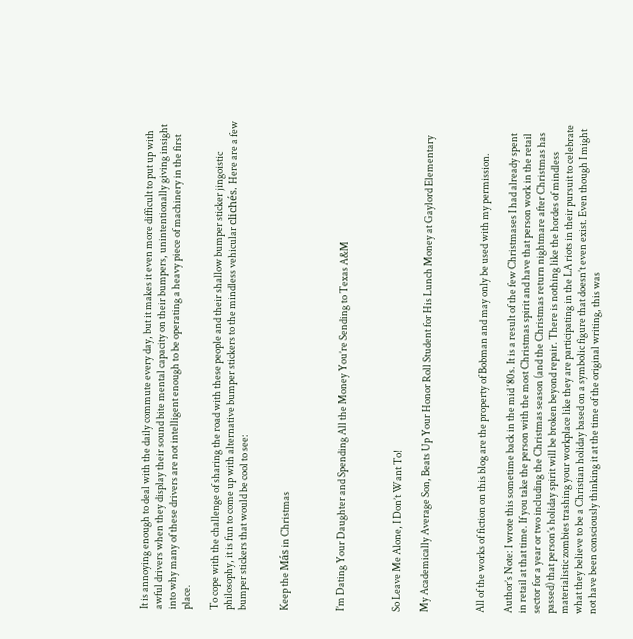It is annoying enough to deal with the daily commute every day, but it makes it even more difficult to put up with awful drivers when they display their sound bite mental capacity on their bumpers, unintentionally giving insight into why many of these drivers are not intelligent enough to be operating a heavy piece of machinery in the first place.

To cope with the challenge of sharing the road with these people and their shallow bumper sticker jingoistic philosophy, it is fun to come up with alternative bumper stickers to the mindless vehicular clichés. Here are a few bumper stickers that would be cool to see:


Keep the Más in Christmas



I’m Dating Your Daughter and Spending All the Money You’re Sending to Texas A&M



So Leave Me Alone, I Don’t Want To!

My Academically Average Son, Beats Up Your Honor Roll Student for His Lunch Money at Gaylord Elementary



All of the works of fiction on this blog are the property of Bobman and may only be used with my permission.

Author’s Note: I wrote this sometime back in the mid ‘80s. It is a result of the few Christmases I had already spent in retail at that time. If you take the person with the most Christmas spirit and have that person work in the retail sector for a year or two including the Christmas season (and the Christmas return nightmare after Christmas has passed) that person’s holiday spirit will be broken beyond repair. There is nothing like the hordes of mindless materialistic zombies trashing your workplace like they are participating in the LA riots in their pursuit to celebrate what they believe to be a Christian holiday based on a symbolic figure that doesn’t even exist. Even though I might not have been consciously thinking it at the time of the original writing, this was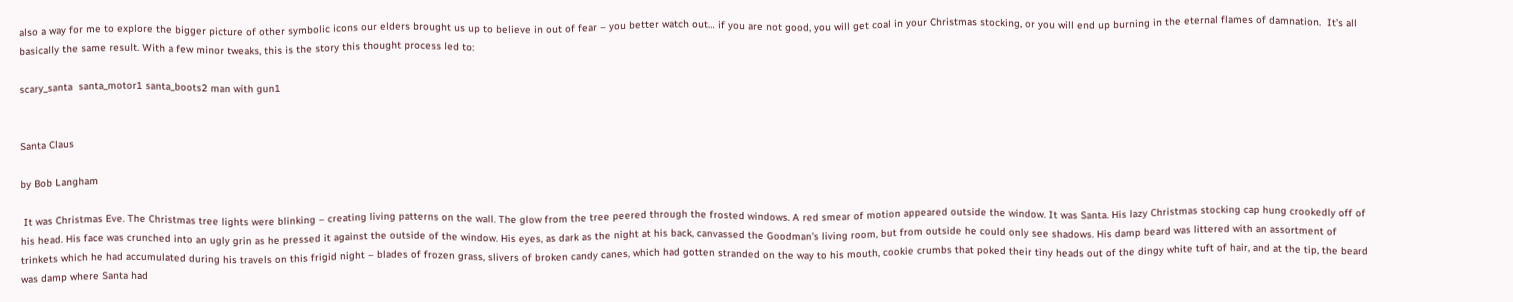also a way for me to explore the bigger picture of other symbolic icons our elders brought us up to believe in out of fear – you better watch out… if you are not good, you will get coal in your Christmas stocking, or you will end up burning in the eternal flames of damnation.  It’s all basically the same result. With a few minor tweaks, this is the story this thought process led to:

scary_santa  santa_motor1 santa_boots2 man with gun1


Santa Claus

by Bob Langham

 It was Christmas Eve. The Christmas tree lights were blinking – creating living patterns on the wall. The glow from the tree peered through the frosted windows. A red smear of motion appeared outside the window. It was Santa. His lazy Christmas stocking cap hung crookedly off of his head. His face was crunched into an ugly grin as he pressed it against the outside of the window. His eyes, as dark as the night at his back, canvassed the Goodman’s living room, but from outside he could only see shadows. His damp beard was littered with an assortment of trinkets which he had accumulated during his travels on this frigid night – blades of frozen grass, slivers of broken candy canes, which had gotten stranded on the way to his mouth, cookie crumbs that poked their tiny heads out of the dingy white tuft of hair, and at the tip, the beard was damp where Santa had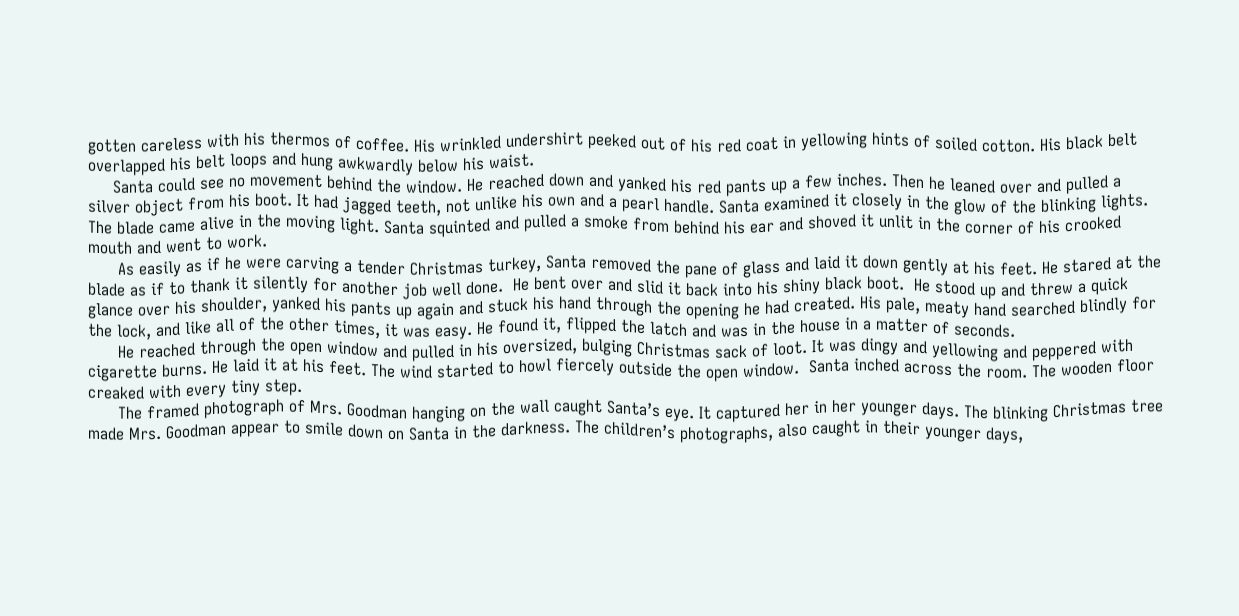gotten careless with his thermos of coffee. His wrinkled undershirt peeked out of his red coat in yellowing hints of soiled cotton. His black belt overlapped his belt loops and hung awkwardly below his waist.
     Santa could see no movement behind the window. He reached down and yanked his red pants up a few inches. Then he leaned over and pulled a silver object from his boot. It had jagged teeth, not unlike his own and a pearl handle. Santa examined it closely in the glow of the blinking lights. The blade came alive in the moving light. Santa squinted and pulled a smoke from behind his ear and shoved it unlit in the corner of his crooked mouth and went to work.
      As easily as if he were carving a tender Christmas turkey, Santa removed the pane of glass and laid it down gently at his feet. He stared at the blade as if to thank it silently for another job well done.  He bent over and slid it back into his shiny black boot.  He stood up and threw a quick glance over his shoulder, yanked his pants up again and stuck his hand through the opening he had created. His pale, meaty hand searched blindly for the lock, and like all of the other times, it was easy. He found it, flipped the latch and was in the house in a matter of seconds.
      He reached through the open window and pulled in his oversized, bulging Christmas sack of loot. It was dingy and yellowing and peppered with cigarette burns. He laid it at his feet. The wind started to howl fiercely outside the open window.  Santa inched across the room. The wooden floor creaked with every tiny step.
      The framed photograph of Mrs. Goodman hanging on the wall caught Santa’s eye. It captured her in her younger days. The blinking Christmas tree made Mrs. Goodman appear to smile down on Santa in the darkness. The children’s photographs, also caught in their younger days,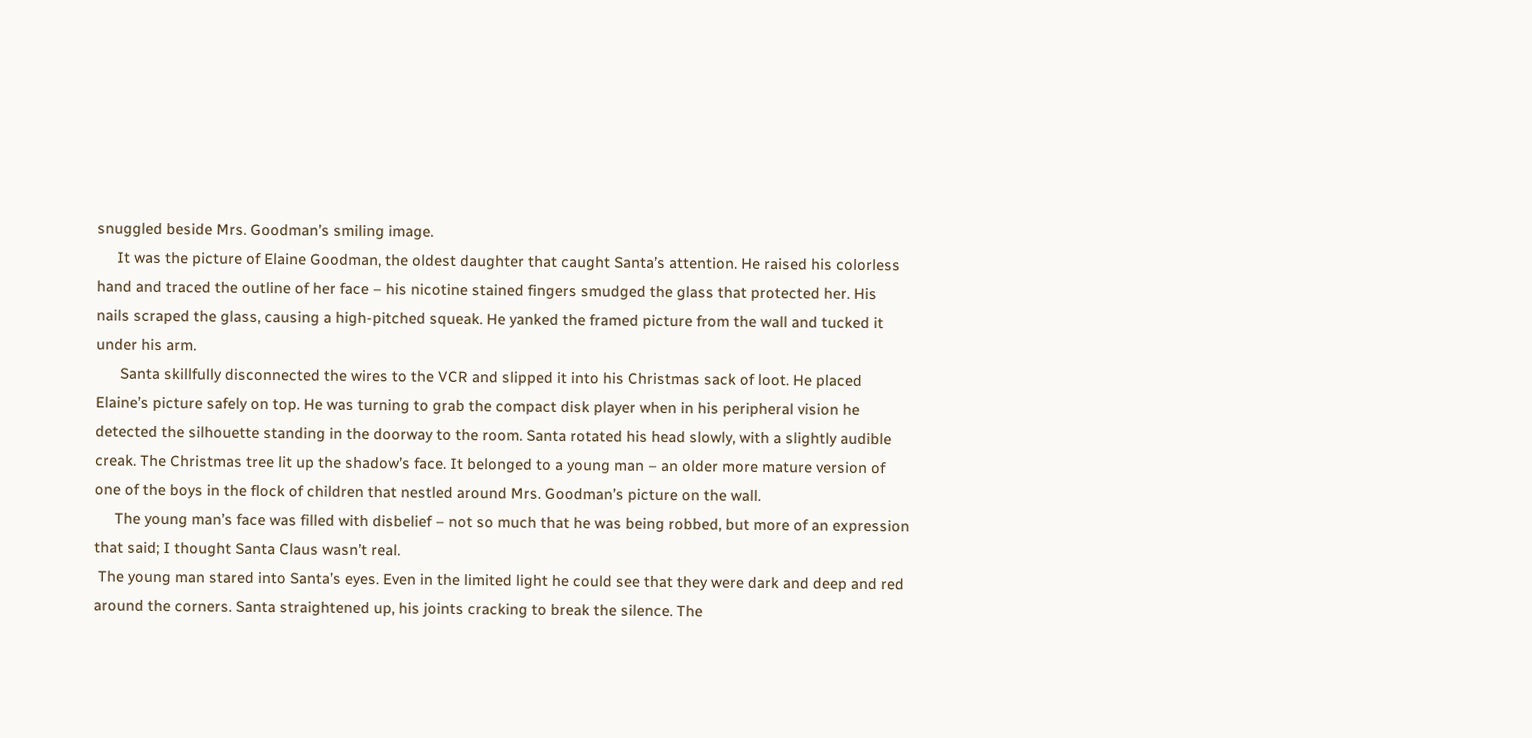snuggled beside Mrs. Goodman’s smiling image.
     It was the picture of Elaine Goodman, the oldest daughter that caught Santa’s attention. He raised his colorless hand and traced the outline of her face – his nicotine stained fingers smudged the glass that protected her. His nails scraped the glass, causing a high-pitched squeak. He yanked the framed picture from the wall and tucked it under his arm.
      Santa skillfully disconnected the wires to the VCR and slipped it into his Christmas sack of loot. He placed Elaine’s picture safely on top. He was turning to grab the compact disk player when in his peripheral vision he detected the silhouette standing in the doorway to the room. Santa rotated his head slowly, with a slightly audible creak. The Christmas tree lit up the shadow’s face. It belonged to a young man – an older more mature version of one of the boys in the flock of children that nestled around Mrs. Goodman’s picture on the wall.
     The young man’s face was filled with disbelief – not so much that he was being robbed, but more of an expression that said; I thought Santa Claus wasn’t real.
 The young man stared into Santa’s eyes. Even in the limited light he could see that they were dark and deep and red around the corners. Santa straightened up, his joints cracking to break the silence. The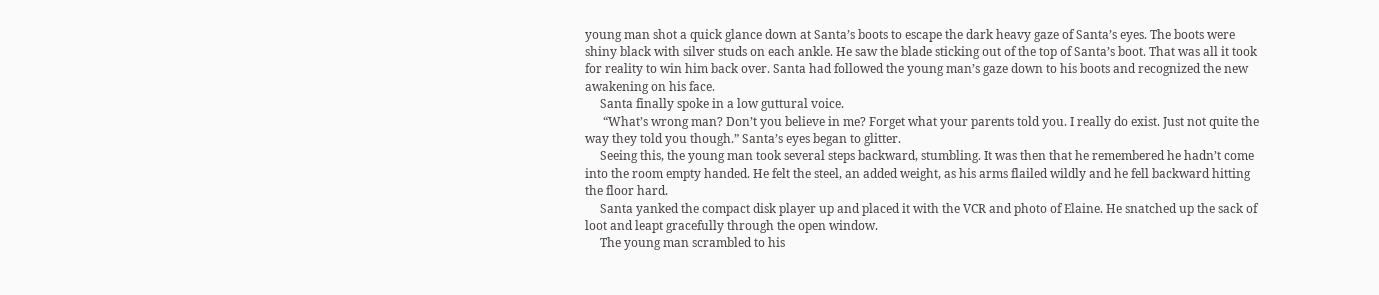young man shot a quick glance down at Santa’s boots to escape the dark heavy gaze of Santa’s eyes. The boots were shiny black with silver studs on each ankle. He saw the blade sticking out of the top of Santa’s boot. That was all it took for reality to win him back over. Santa had followed the young man’s gaze down to his boots and recognized the new awakening on his face.
     Santa finally spoke in a low guttural voice.
      “What’s wrong man? Don’t you believe in me? Forget what your parents told you. I really do exist. Just not quite the way they told you though.” Santa’s eyes began to glitter.
     Seeing this, the young man took several steps backward, stumbling. It was then that he remembered he hadn’t come into the room empty handed. He felt the steel, an added weight, as his arms flailed wildly and he fell backward hitting the floor hard.
     Santa yanked the compact disk player up and placed it with the VCR and photo of Elaine. He snatched up the sack of loot and leapt gracefully through the open window.
     The young man scrambled to his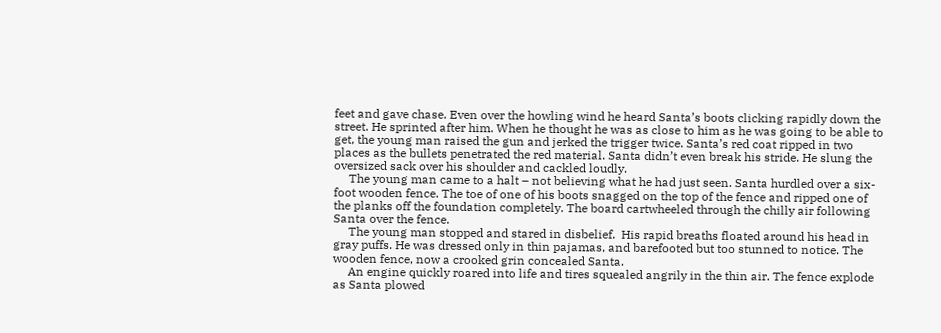feet and gave chase. Even over the howling wind he heard Santa’s boots clicking rapidly down the street. He sprinted after him. When he thought he was as close to him as he was going to be able to get, the young man raised the gun and jerked the trigger twice. Santa’s red coat ripped in two places as the bullets penetrated the red material. Santa didn’t even break his stride. He slung the oversized sack over his shoulder and cackled loudly.
     The young man came to a halt – not believing what he had just seen. Santa hurdled over a six-foot wooden fence. The toe of one of his boots snagged on the top of the fence and ripped one of the planks off the foundation completely. The board cartwheeled through the chilly air following Santa over the fence.
     The young man stopped and stared in disbelief.  His rapid breaths floated around his head in gray puffs. He was dressed only in thin pajamas, and barefooted but too stunned to notice. The wooden fence, now a crooked grin concealed Santa.
     An engine quickly roared into life and tires squealed angrily in the thin air. The fence explode as Santa plowed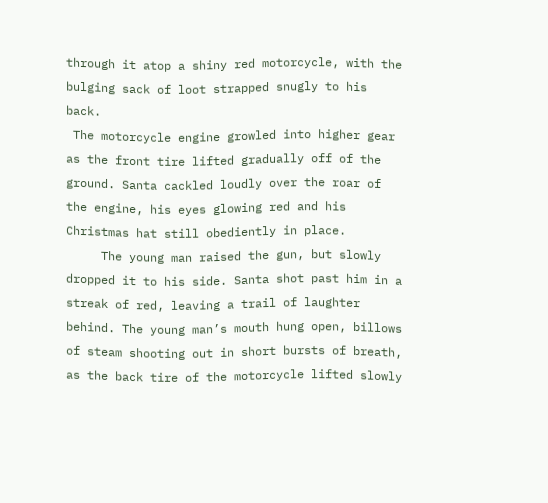through it atop a shiny red motorcycle, with the bulging sack of loot strapped snugly to his back.
 The motorcycle engine growled into higher gear as the front tire lifted gradually off of the ground. Santa cackled loudly over the roar of the engine, his eyes glowing red and his Christmas hat still obediently in place.
     The young man raised the gun, but slowly dropped it to his side. Santa shot past him in a streak of red, leaving a trail of laughter behind. The young man’s mouth hung open, billows of steam shooting out in short bursts of breath, as the back tire of the motorcycle lifted slowly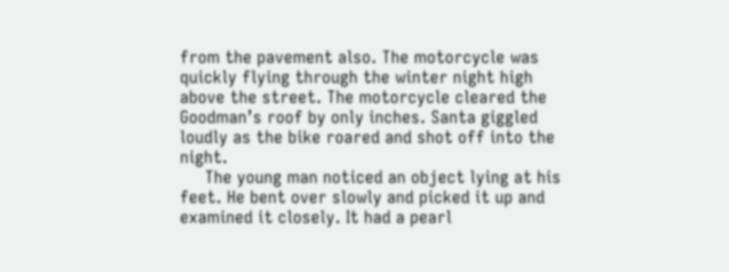from the pavement also. The motorcycle was quickly flying through the winter night high above the street. The motorcycle cleared the Goodman’s roof by only inches. Santa giggled loudly as the bike roared and shot off into the night.
     The young man noticed an object lying at his feet. He bent over slowly and picked it up and examined it closely. It had a pearl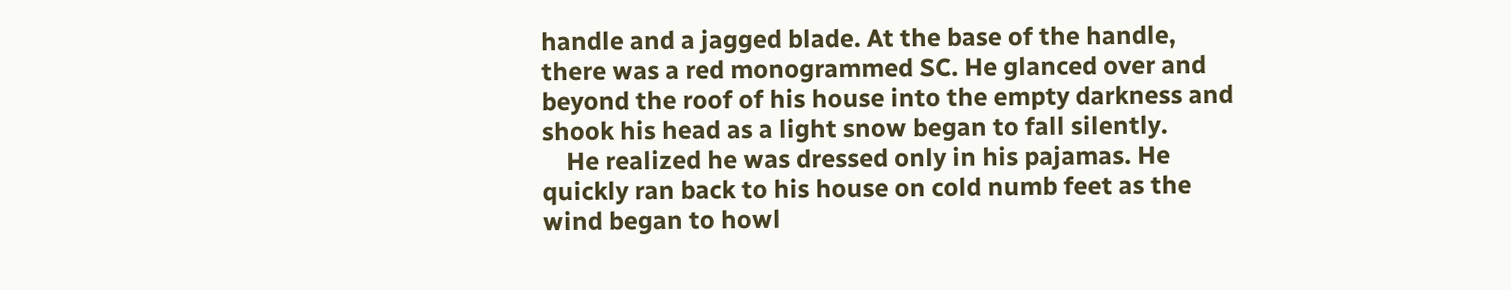handle and a jagged blade. At the base of the handle, there was a red monogrammed SC. He glanced over and beyond the roof of his house into the empty darkness and shook his head as a light snow began to fall silently.
    He realized he was dressed only in his pajamas. He quickly ran back to his house on cold numb feet as the wind began to howl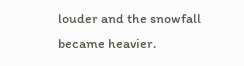louder and the snowfall became heavier.